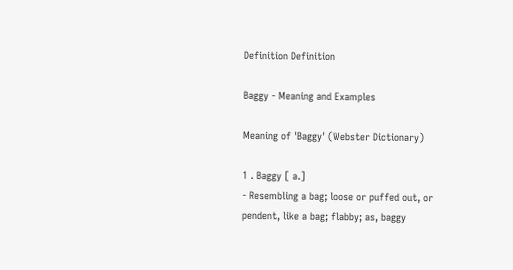Definition Definition

Baggy - Meaning and Examples

Meaning of 'Baggy' (Webster Dictionary)

1 . Baggy [ a.]
- Resembling a bag; loose or puffed out, or pendent, like a bag; flabby; as, baggy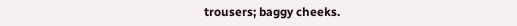trousers; baggy cheeks.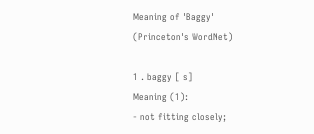Meaning of 'Baggy' (Princeton's WordNet)

1 . baggy [ s]
Meaning (1):
- not fitting closely;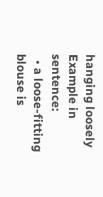hanging loosely
Example in sentence:
  • a loose-fitting blouse is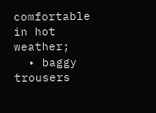comfortable in hot weather;
  • baggy trousers